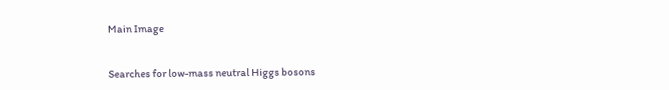Main Image


Searches for low-mass neutral Higgs bosons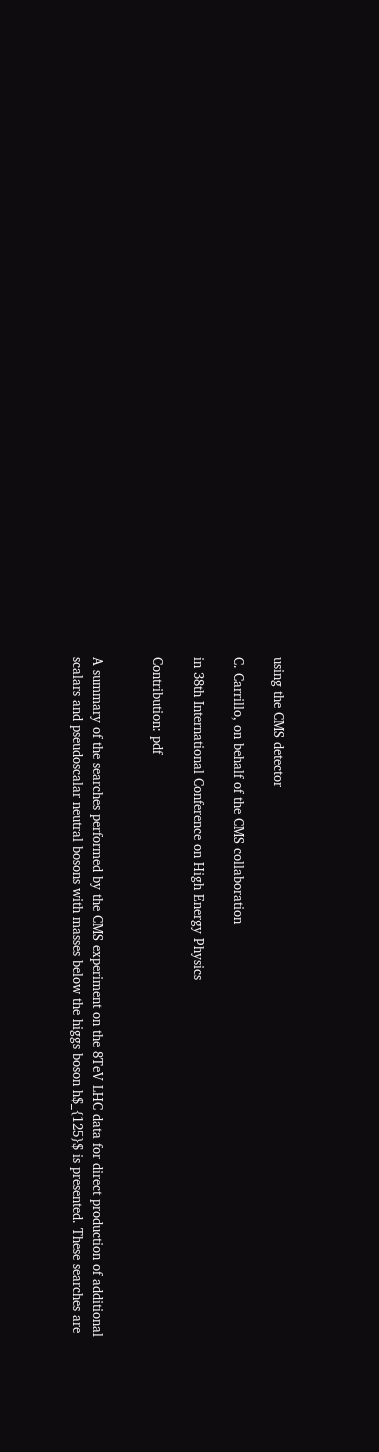using the CMS detector

C. Carrillo, on behalf of the CMS collaboration

in 38th International Conference on High Energy Physics

Contribution: pdf


A summary of the searches performed by the CMS experiment on the 8TeV LHC data for direct production of additional scalars and pseudoscalar neutral bosons with masses below the higgs boson h$_{125}$ is presented. These searches are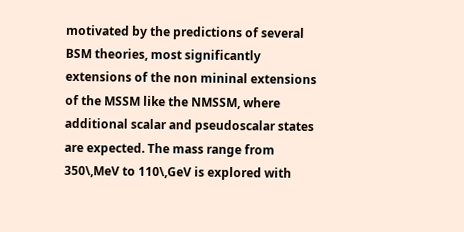motivated by the predictions of several BSM theories, most significantly extensions of the non mininal extensions of the MSSM like the NMSSM, where additional scalar and pseudoscalar states are expected. The mass range from 350\,MeV to 110\,GeV is explored with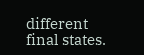different final states.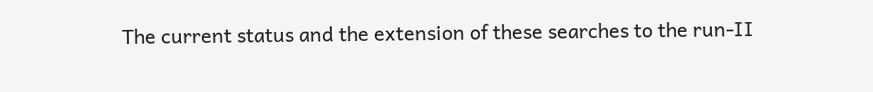The current status and the extension of these searches to the run-II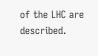of the LHC are described.